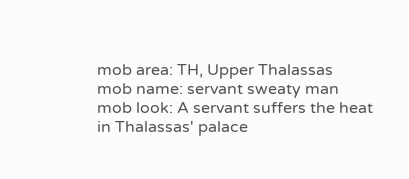mob area: TH, Upper Thalassas
mob name: servant sweaty man
mob look: A servant suffers the heat in Thalassas' palace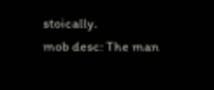stoically.
mob desc: The man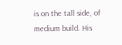is on the tall side, of medium build. His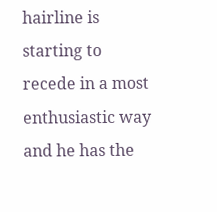hairline is starting to
recede in a most enthusiastic way and he has the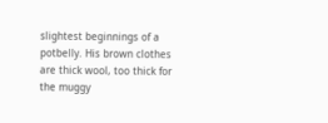slightest beginnings of a
potbelly. His brown clothes are thick wool, too thick for the muggy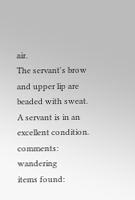air.
The servant's brow and upper lip are beaded with sweat.
A servant is in an excellent condition.
comments: wandering
items found: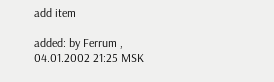add item

added: by Ferrum , 04.01.2002 21:25 MSK